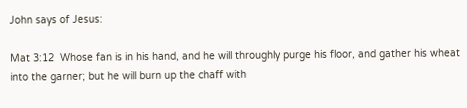John says of Jesus:

Mat 3:12  Whose fan is in his hand, and he will throughly purge his floor, and gather his wheat into the garner; but he will burn up the chaff with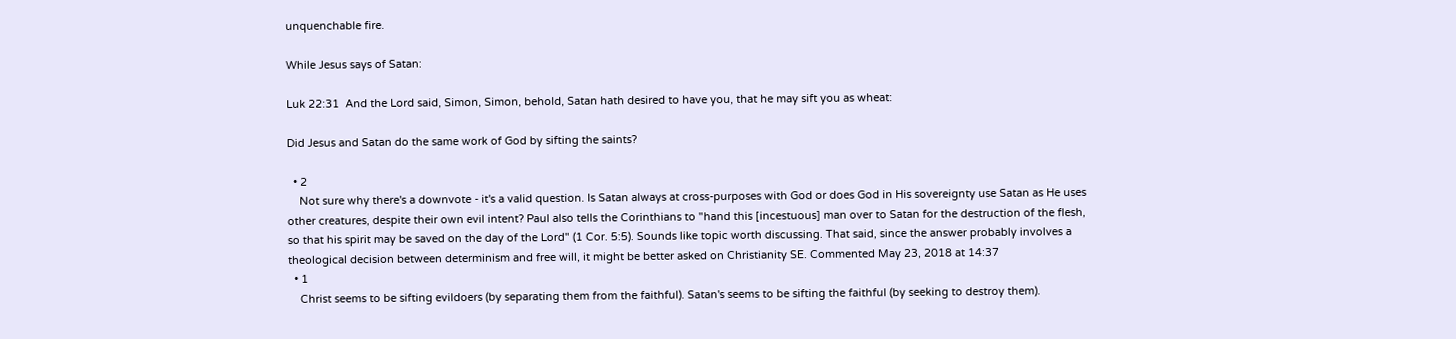unquenchable fire.

While Jesus says of Satan:

Luk 22:31  And the Lord said, Simon, Simon, behold, Satan hath desired to have you, that he may sift you as wheat:

Did Jesus and Satan do the same work of God by sifting the saints?

  • 2
    Not sure why there's a downvote - it's a valid question. Is Satan always at cross-purposes with God or does God in His sovereignty use Satan as He uses other creatures, despite their own evil intent? Paul also tells the Corinthians to "hand this [incestuous] man over to Satan for the destruction of the flesh, so that his spirit may be saved on the day of the Lord" (1 Cor. 5:5). Sounds like topic worth discussing. That said, since the answer probably involves a theological decision between determinism and free will, it might be better asked on Christianity SE. Commented May 23, 2018 at 14:37
  • 1
    Christ seems to be sifting evildoers (by separating them from the faithful). Satan's seems to be sifting the faithful (by seeking to destroy them).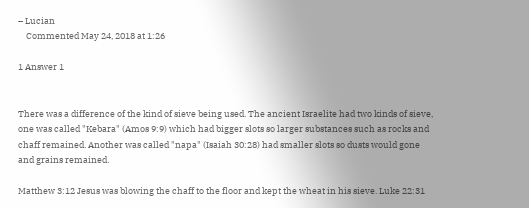– Lucian
    Commented May 24, 2018 at 1:26

1 Answer 1


There was a difference of the kind of sieve being used. The ancient Israelite had two kinds of sieve, one was called "Kebara" (Amos 9:9) which had bigger slots so larger substances such as rocks and chaff remained. Another was called "napa" (Isaiah 30:28) had smaller slots so dusts would gone and grains remained.

Matthew 3:12 Jesus was blowing the chaff to the floor and kept the wheat in his sieve. Luke 22:31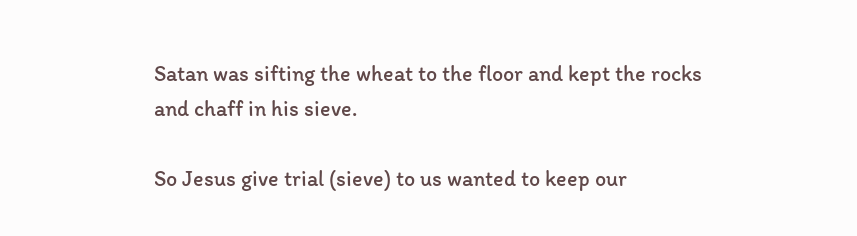Satan was sifting the wheat to the floor and kept the rocks and chaff in his sieve.

So Jesus give trial (sieve) to us wanted to keep our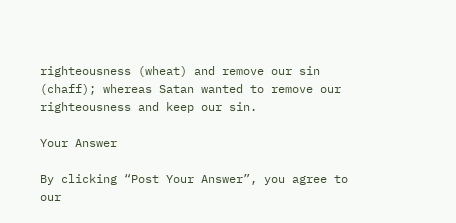righteousness (wheat) and remove our sin (chaff); whereas Satan wanted to remove our righteousness and keep our sin.

Your Answer

By clicking “Post Your Answer”, you agree to our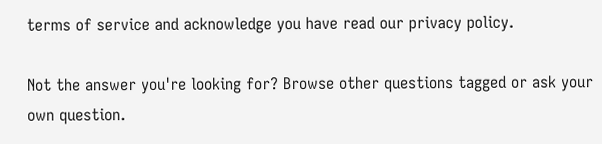terms of service and acknowledge you have read our privacy policy.

Not the answer you're looking for? Browse other questions tagged or ask your own question.